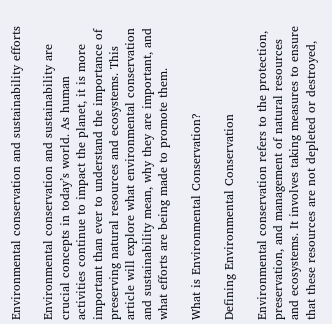Environmental conservation and sustainability efforts

Environmental conservation and sustainability are crucial concepts in today’s world. As human activities continue to impact the planet, it is more important than ever to understand the importance of preserving natural resources and ecosystems. This article will explore what environmental conservation and sustainability mean, why they are important, and what efforts are being made to promote them.

What is Environmental Conservation?

Defining Environmental Conservation

Environmental conservation refers to the protection, preservation, and management of natural resources and ecosystems. It involves taking measures to ensure that these resources are not depleted or destroyed,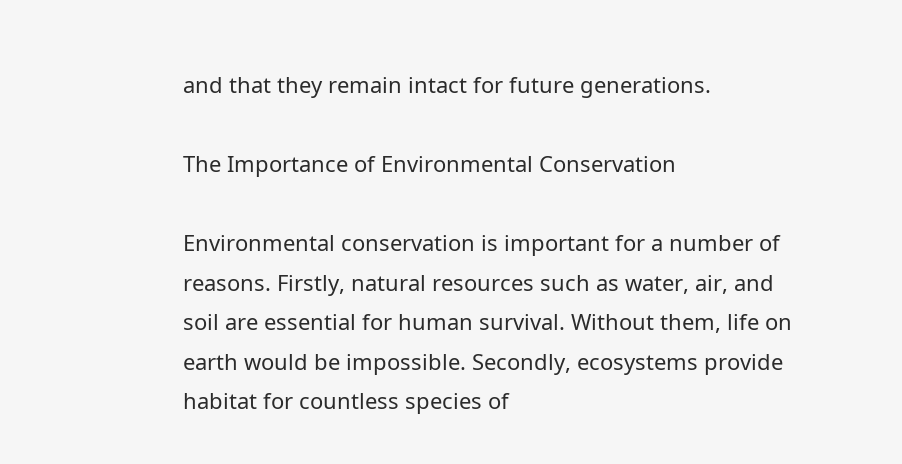and that they remain intact for future generations.

The Importance of Environmental Conservation

Environmental conservation is important for a number of reasons. Firstly, natural resources such as water, air, and soil are essential for human survival. Without them, life on earth would be impossible. Secondly, ecosystems provide habitat for countless species of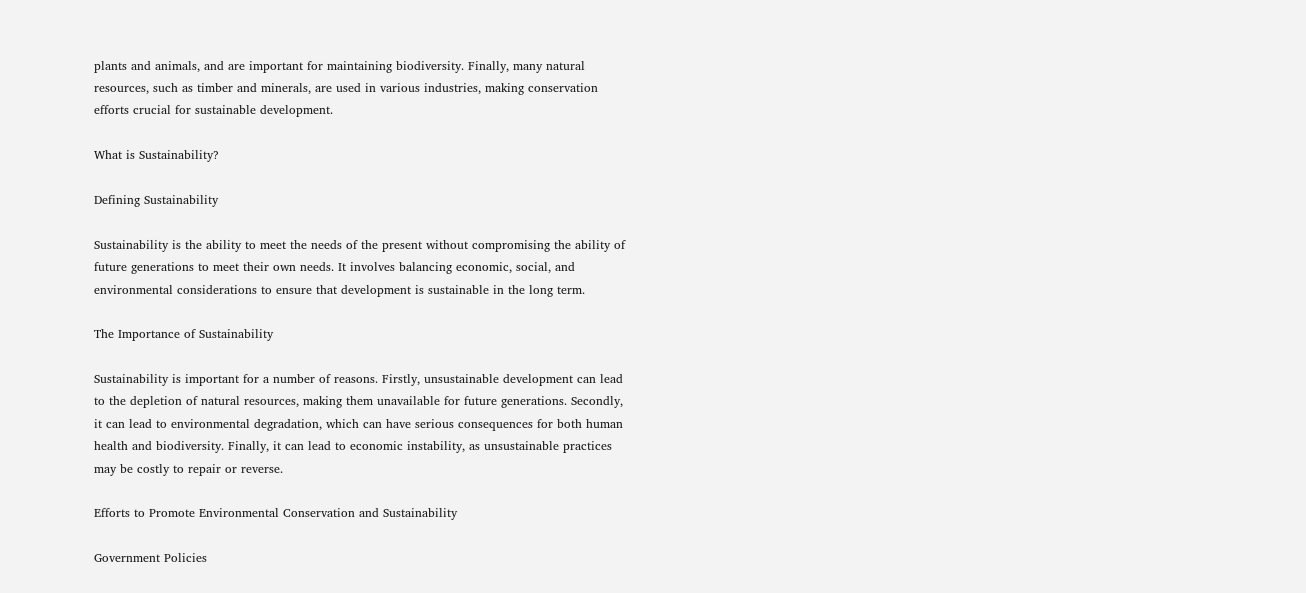plants and animals, and are important for maintaining biodiversity. Finally, many natural resources, such as timber and minerals, are used in various industries, making conservation efforts crucial for sustainable development.

What is Sustainability?

Defining Sustainability

Sustainability is the ability to meet the needs of the present without compromising the ability of future generations to meet their own needs. It involves balancing economic, social, and environmental considerations to ensure that development is sustainable in the long term.

The Importance of Sustainability

Sustainability is important for a number of reasons. Firstly, unsustainable development can lead to the depletion of natural resources, making them unavailable for future generations. Secondly, it can lead to environmental degradation, which can have serious consequences for both human health and biodiversity. Finally, it can lead to economic instability, as unsustainable practices may be costly to repair or reverse.

Efforts to Promote Environmental Conservation and Sustainability

Government Policies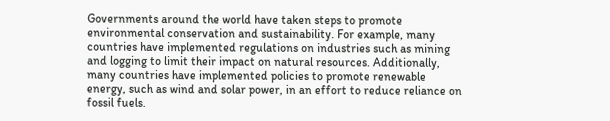Governments around the world have taken steps to promote environmental conservation and sustainability. For example, many countries have implemented regulations on industries such as mining and logging to limit their impact on natural resources. Additionally, many countries have implemented policies to promote renewable energy, such as wind and solar power, in an effort to reduce reliance on fossil fuels.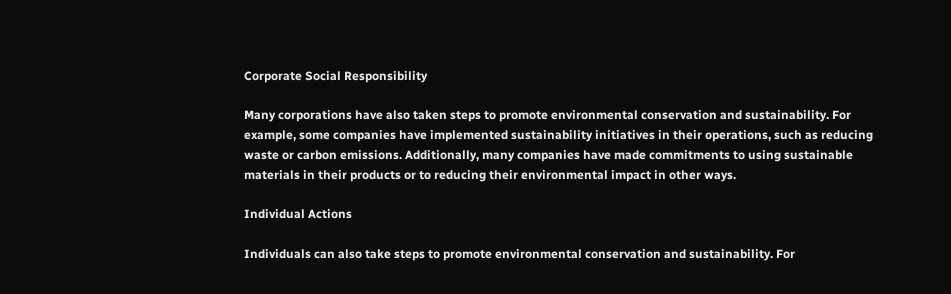Corporate Social Responsibility

Many corporations have also taken steps to promote environmental conservation and sustainability. For example, some companies have implemented sustainability initiatives in their operations, such as reducing waste or carbon emissions. Additionally, many companies have made commitments to using sustainable materials in their products or to reducing their environmental impact in other ways.

Individual Actions

Individuals can also take steps to promote environmental conservation and sustainability. For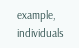example, individuals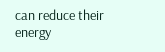can reduce their energy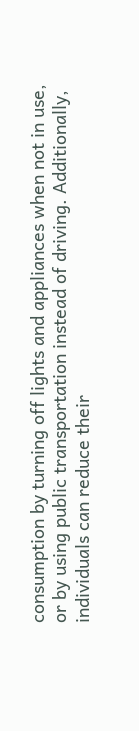consumption by turning off lights and appliances when not in use, or by using public transportation instead of driving. Additionally, individuals can reduce their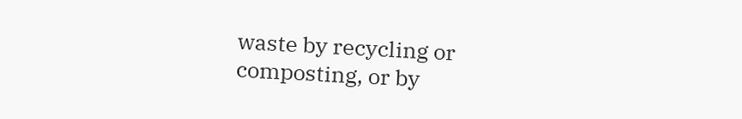waste by recycling or composting, or by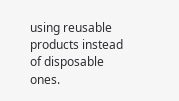using reusable products instead of disposable ones.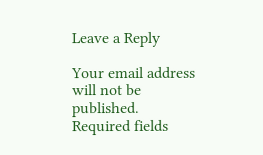Leave a Reply

Your email address will not be published. Required fields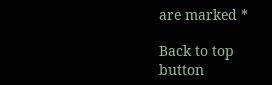are marked *

Back to top button